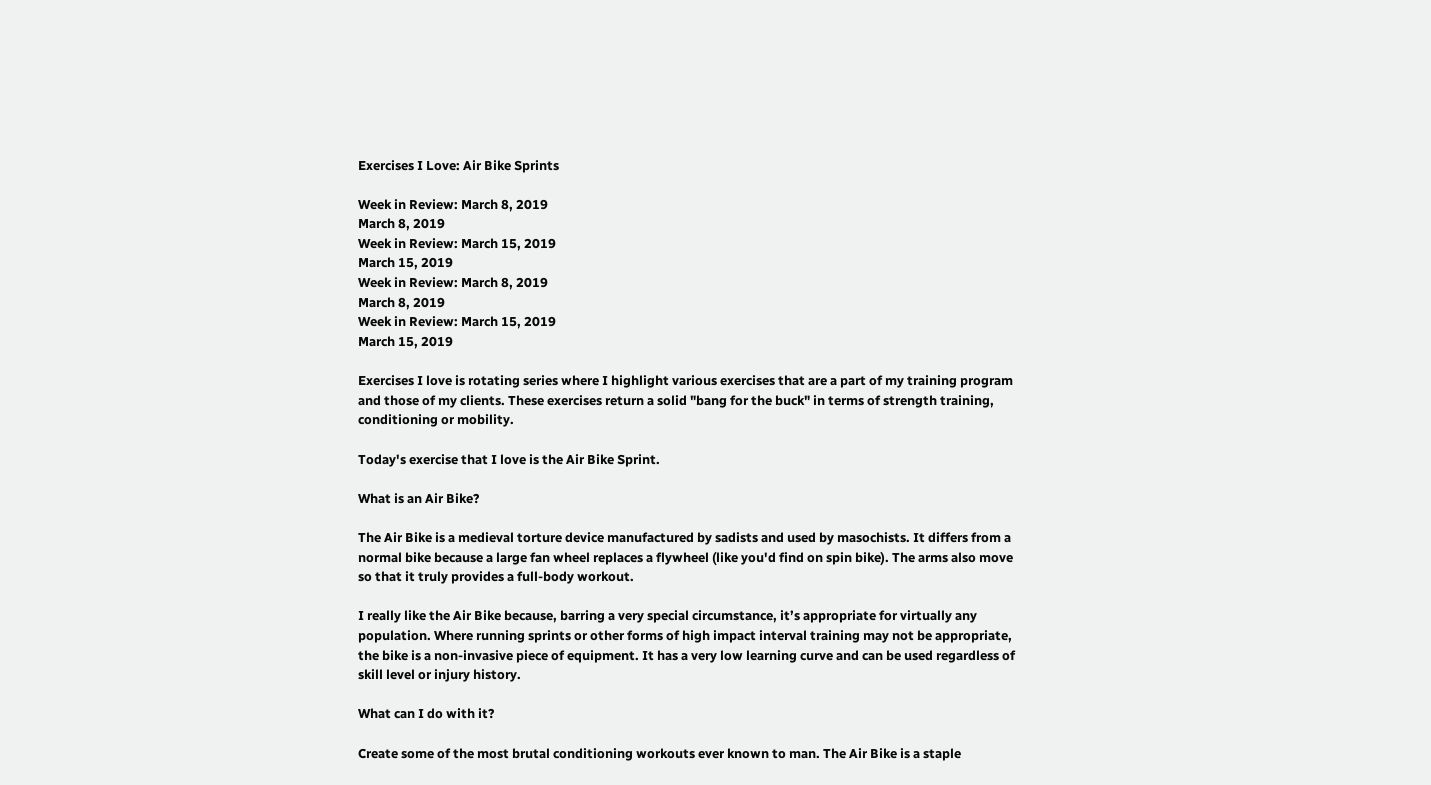Exercises I Love: Air Bike Sprints

Week in Review: March 8, 2019
March 8, 2019
Week in Review: March 15, 2019
March 15, 2019
Week in Review: March 8, 2019
March 8, 2019
Week in Review: March 15, 2019
March 15, 2019

Exercises I love is rotating series where I highlight various exercises that are a part of my training program and those of my clients. These exercises return a solid "bang for the buck" in terms of strength training, conditioning or mobility.

Today's exercise that I love is the Air Bike Sprint.

What is an Air Bike?

The Air Bike is a medieval torture device manufactured by sadists and used by masochists. It differs from a normal bike because a large fan wheel replaces a flywheel (like you'd find on spin bike). The arms also move so that it truly provides a full-body workout.

I really like the Air Bike because, barring a very special circumstance, it’s appropriate for virtually any population. Where running sprints or other forms of high impact interval training may not be appropriate, the bike is a non-invasive piece of equipment. It has a very low learning curve and can be used regardless of skill level or injury history.

What can I do with it?

Create some of the most brutal conditioning workouts ever known to man. The Air Bike is a staple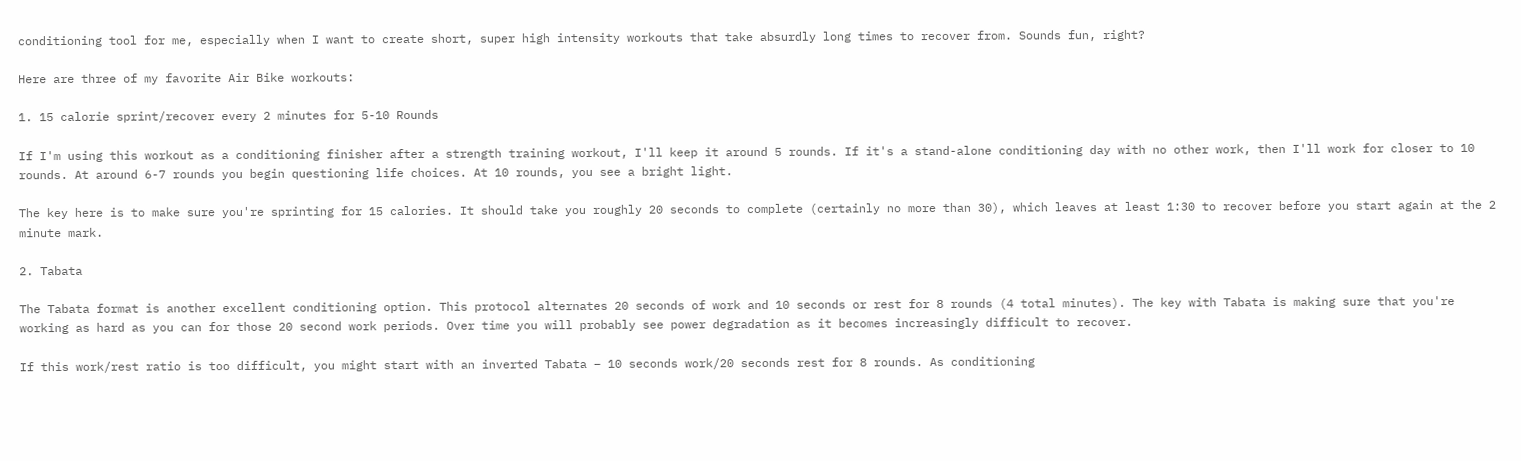conditioning tool for me, especially when I want to create short, super high intensity workouts that take absurdly long times to recover from. Sounds fun, right?

Here are three of my favorite Air Bike workouts:

1. 15 calorie sprint/recover every 2 minutes for 5-10 Rounds

If I'm using this workout as a conditioning finisher after a strength training workout, I'll keep it around 5 rounds. If it's a stand-alone conditioning day with no other work, then I'll work for closer to 10 rounds. At around 6-7 rounds you begin questioning life choices. At 10 rounds, you see a bright light.

The key here is to make sure you're sprinting for 15 calories. It should take you roughly 20 seconds to complete (certainly no more than 30), which leaves at least 1:30 to recover before you start again at the 2 minute mark.

2. Tabata

The Tabata format is another excellent conditioning option. This protocol alternates 20 seconds of work and 10 seconds or rest for 8 rounds (4 total minutes). The key with Tabata is making sure that you're working as hard as you can for those 20 second work periods. Over time you will probably see power degradation as it becomes increasingly difficult to recover.

If this work/rest ratio is too difficult, you might start with an inverted Tabata – 10 seconds work/20 seconds rest for 8 rounds. As conditioning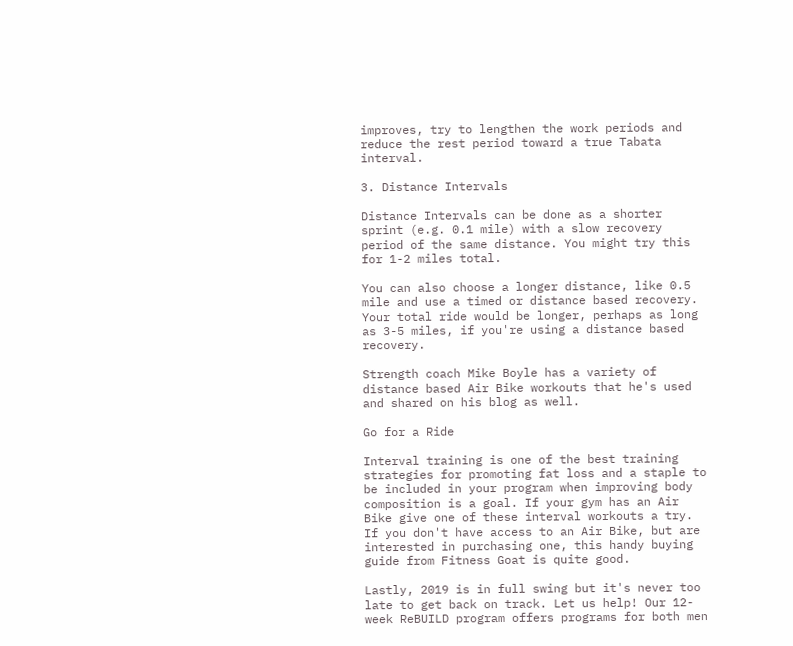improves, try to lengthen the work periods and reduce the rest period toward a true Tabata interval.

3. Distance Intervals

Distance Intervals can be done as a shorter sprint (e.g. 0.1 mile) with a slow recovery period of the same distance. You might try this for 1-2 miles total.

You can also choose a longer distance, like 0.5 mile and use a timed or distance based recovery. Your total ride would be longer, perhaps as long as 3-5 miles, if you're using a distance based recovery.

Strength coach Mike Boyle has a variety of distance based Air Bike workouts that he's used and shared on his blog as well.

Go for a Ride

Interval training is one of the best training strategies for promoting fat loss and a staple to be included in your program when improving body composition is a goal. If your gym has an Air Bike give one of these interval workouts a try. If you don't have access to an Air Bike, but are interested in purchasing one, this handy buying guide from Fitness Goat is quite good.

Lastly, 2019 is in full swing but it's never too late to get back on track. Let us help! Our 12-week ReBUILD program offers programs for both men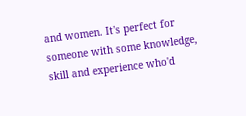and women. It's perfect for someone with some knowledge, skill and experience who'd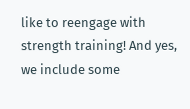like to reengage with strength training! And yes, we include some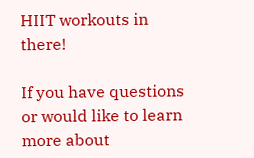HIIT workouts in there!

If you have questions or would like to learn more about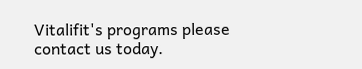Vitalifit's programs please contact us today.